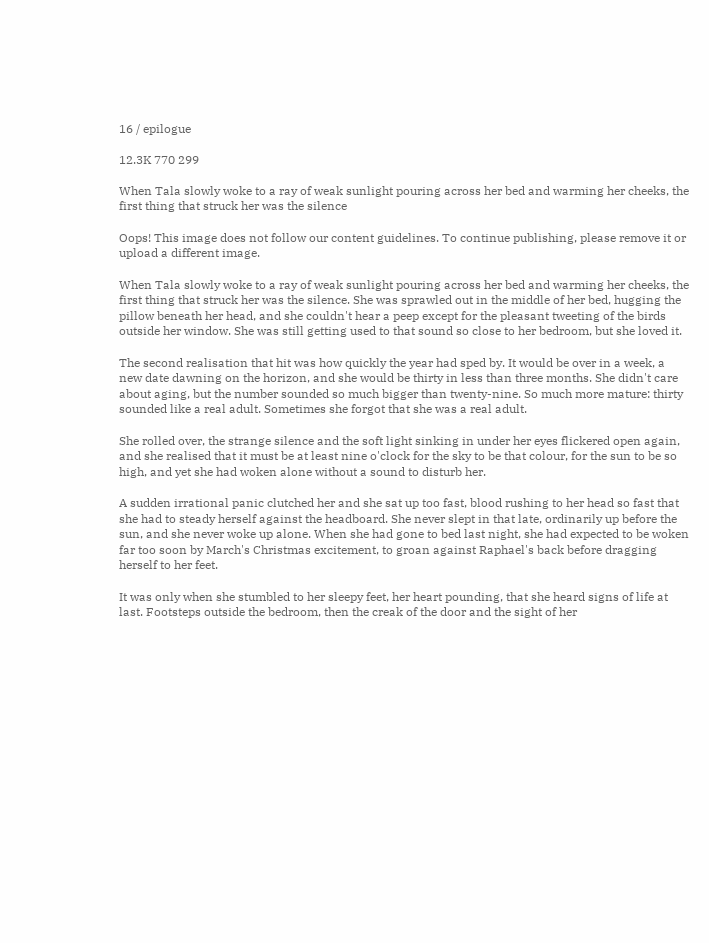16 / epilogue

12.3K 770 299

When Tala slowly woke to a ray of weak sunlight pouring across her bed and warming her cheeks, the first thing that struck her was the silence

Oops! This image does not follow our content guidelines. To continue publishing, please remove it or upload a different image.

When Tala slowly woke to a ray of weak sunlight pouring across her bed and warming her cheeks, the first thing that struck her was the silence. She was sprawled out in the middle of her bed, hugging the pillow beneath her head, and she couldn't hear a peep except for the pleasant tweeting of the birds outside her window. She was still getting used to that sound so close to her bedroom, but she loved it.

The second realisation that hit was how quickly the year had sped by. It would be over in a week, a new date dawning on the horizon, and she would be thirty in less than three months. She didn't care about aging, but the number sounded so much bigger than twenty-nine. So much more mature: thirty sounded like a real adult. Sometimes she forgot that she was a real adult.

She rolled over, the strange silence and the soft light sinking in under her eyes flickered open again, and she realised that it must be at least nine o'clock for the sky to be that colour, for the sun to be so high, and yet she had woken alone without a sound to disturb her.

A sudden irrational panic clutched her and she sat up too fast, blood rushing to her head so fast that she had to steady herself against the headboard. She never slept in that late, ordinarily up before the sun, and she never woke up alone. When she had gone to bed last night, she had expected to be woken far too soon by March's Christmas excitement, to groan against Raphael's back before dragging herself to her feet.

It was only when she stumbled to her sleepy feet, her heart pounding, that she heard signs of life at last. Footsteps outside the bedroom, then the creak of the door and the sight of her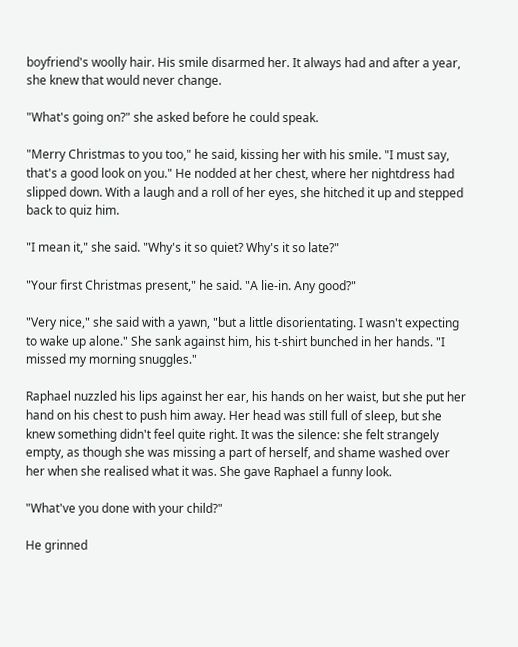boyfriend's woolly hair. His smile disarmed her. It always had and after a year, she knew that would never change.

"What's going on?" she asked before he could speak.

"Merry Christmas to you too," he said, kissing her with his smile. "I must say, that's a good look on you." He nodded at her chest, where her nightdress had slipped down. With a laugh and a roll of her eyes, she hitched it up and stepped back to quiz him.

"I mean it," she said. "Why's it so quiet? Why's it so late?"

"Your first Christmas present," he said. "A lie-in. Any good?"

"Very nice," she said with a yawn, "but a little disorientating. I wasn't expecting to wake up alone." She sank against him, his t-shirt bunched in her hands. "I missed my morning snuggles."

Raphael nuzzled his lips against her ear, his hands on her waist, but she put her hand on his chest to push him away. Her head was still full of sleep, but she knew something didn't feel quite right. It was the silence: she felt strangely empty, as though she was missing a part of herself, and shame washed over her when she realised what it was. She gave Raphael a funny look.

"What've you done with your child?"

He grinned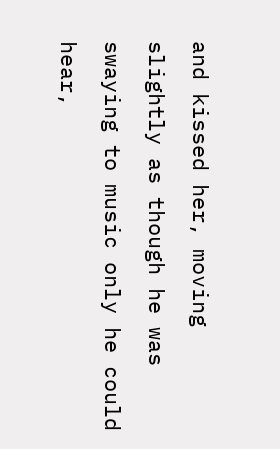and kissed her, moving slightly as though he was swaying to music only he could hear,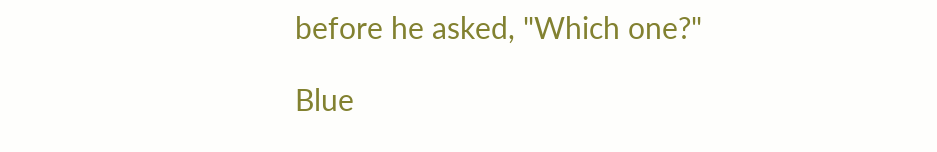before he asked, "Which one?"

Blue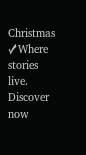Christmas ✓Where stories live. Discover now